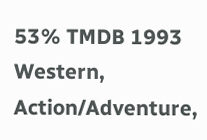53% TMDB 1993 Western, Action/Adventure,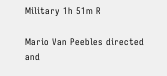Military 1h 51m R

Mario Van Peebles directed and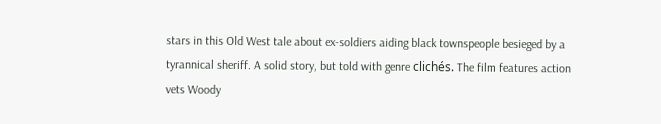stars in this Old West tale about ex-soldiers aiding black townspeople besieged by a tyrannical sheriff. A solid story, but told with genre clichés. The film features action vets Woody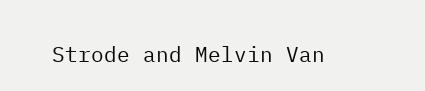Strode and Melvin Van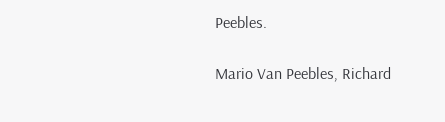Peebles.

Mario Van Peebles, Richard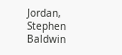Jordan, Stephen Baldwin